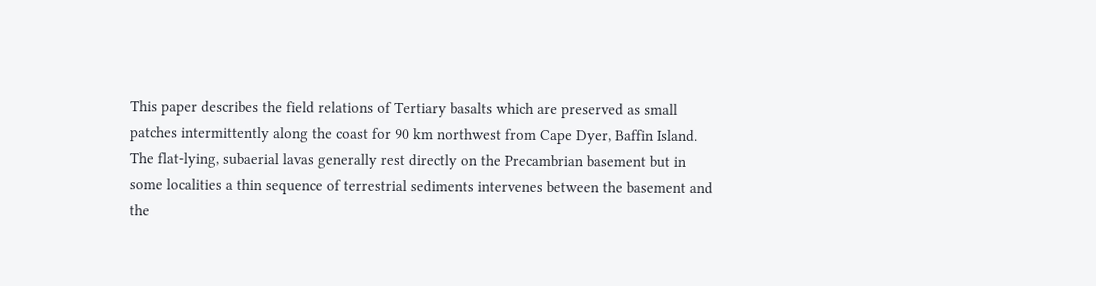This paper describes the field relations of Tertiary basalts which are preserved as small patches intermittently along the coast for 90 km northwest from Cape Dyer, Baffin Island. The flat-lying, subaerial lavas generally rest directly on the Precambrian basement but in some localities a thin sequence of terrestrial sediments intervenes between the basement and the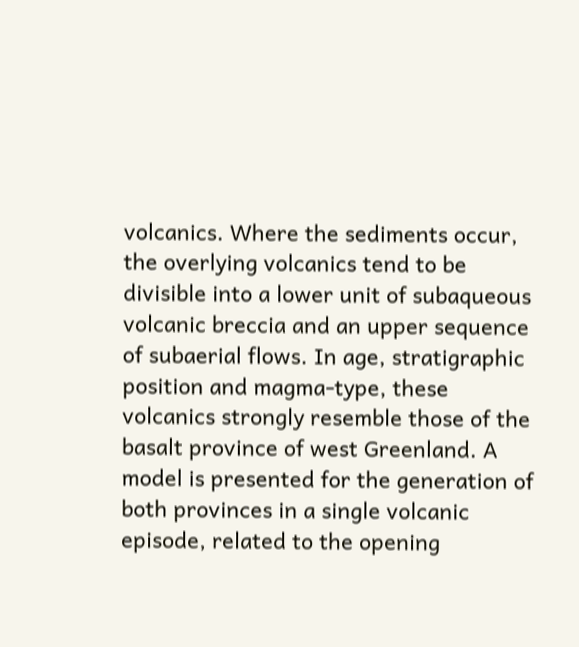volcanics. Where the sediments occur, the overlying volcanics tend to be divisible into a lower unit of subaqueous volcanic breccia and an upper sequence of subaerial flows. In age, stratigraphic position and magma-type, these volcanics strongly resemble those of the basalt province of west Greenland. A model is presented for the generation of both provinces in a single volcanic episode, related to the opening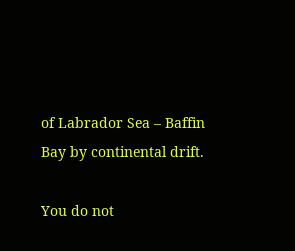of Labrador Sea – Baffin Bay by continental drift.

You do not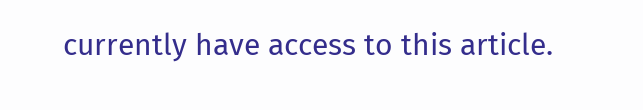currently have access to this article.